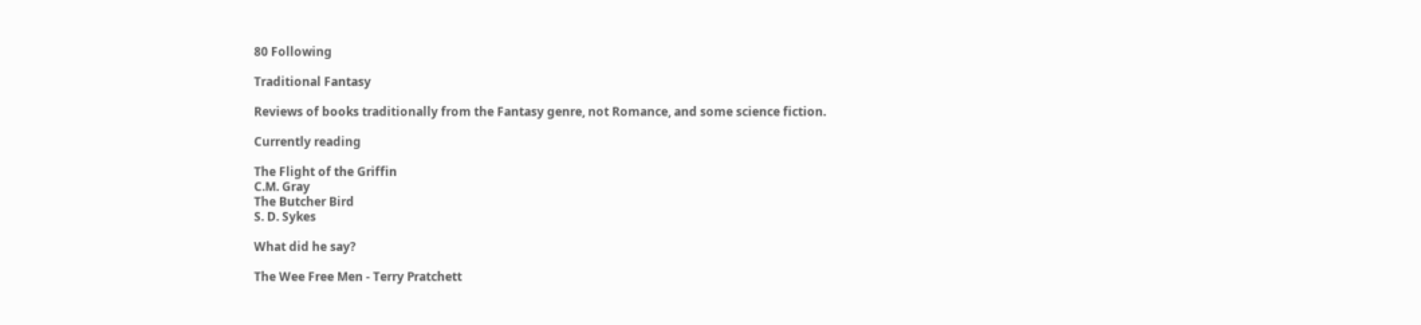80 Following

Traditional Fantasy

Reviews of books traditionally from the Fantasy genre, not Romance, and some science fiction.

Currently reading

The Flight of the Griffin
C.M. Gray
The Butcher Bird
S. D. Sykes

What did he say?

The Wee Free Men - Terry Pratchett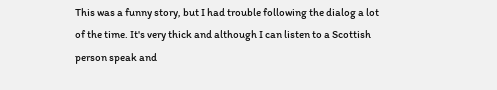This was a funny story, but I had trouble following the dialog a lot of the time. It's very thick and although I can listen to a Scottish person speak and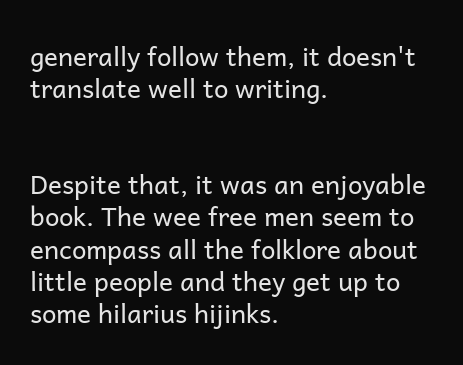generally follow them, it doesn't translate well to writing.


Despite that, it was an enjoyable book. The wee free men seem to encompass all the folklore about little people and they get up to some hilarius hijinks.